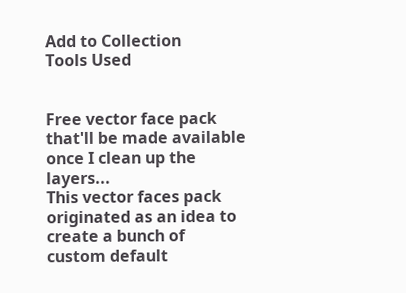Add to Collection
Tools Used


Free vector face pack that'll be made available once I clean up the layers...
This vector faces pack originated as an idea to create a bunch of custom default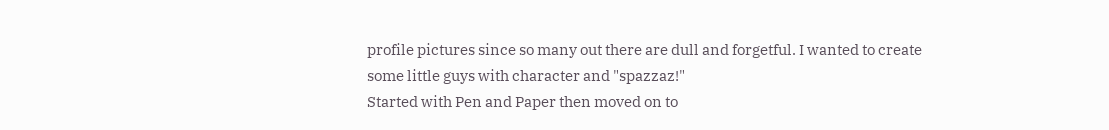profile pictures since so many out there are dull and forgetful. I wanted to create some little guys with character and "spazzaz!"
Started with Pen and Paper then moved on to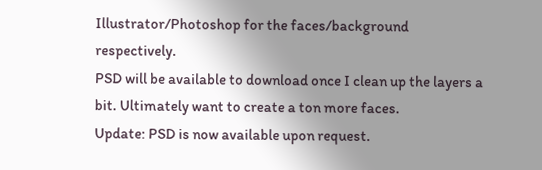Illustrator/Photoshop for the faces/background respectively.
PSD will be available to download once I clean up the layers a bit. Ultimately want to create a ton more faces.
Update: PSD is now available upon request.